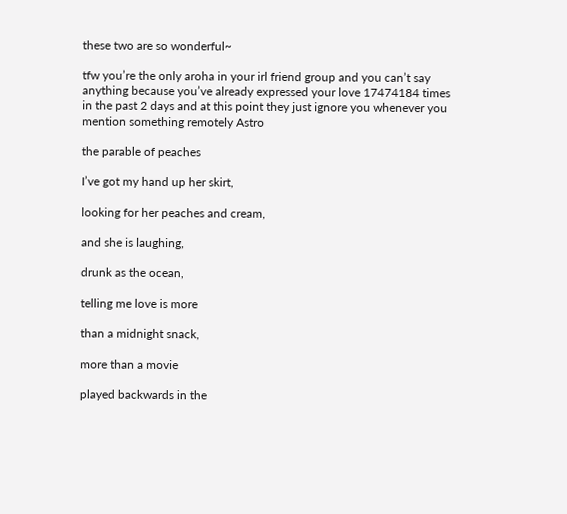these two are so wonderful~

tfw you’re the only aroha in your irl friend group and you can’t say anything because you’ve already expressed your love 17474184 times in the past 2 days and at this point they just ignore you whenever you mention something remotely Astro

the parable of peaches

I’ve got my hand up her skirt,

looking for her peaches and cream,

and she is laughing,

drunk as the ocean,

telling me love is more

than a midnight snack,

more than a movie

played backwards in the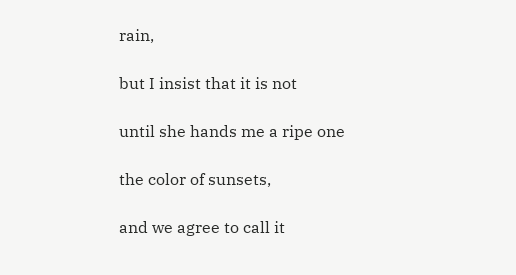rain,

but I insist that it is not

until she hands me a ripe one

the color of sunsets,

and we agree to call it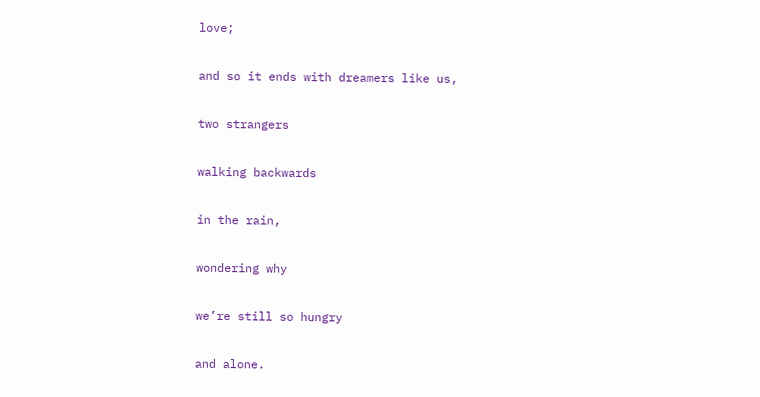love;

and so it ends with dreamers like us,

two strangers

walking backwards

in the rain,

wondering why

we’re still so hungry

and alone.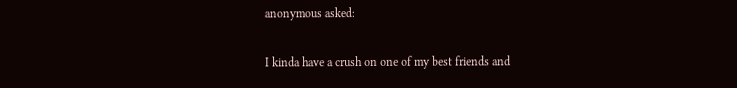anonymous asked:

I kinda have a crush on one of my best friends and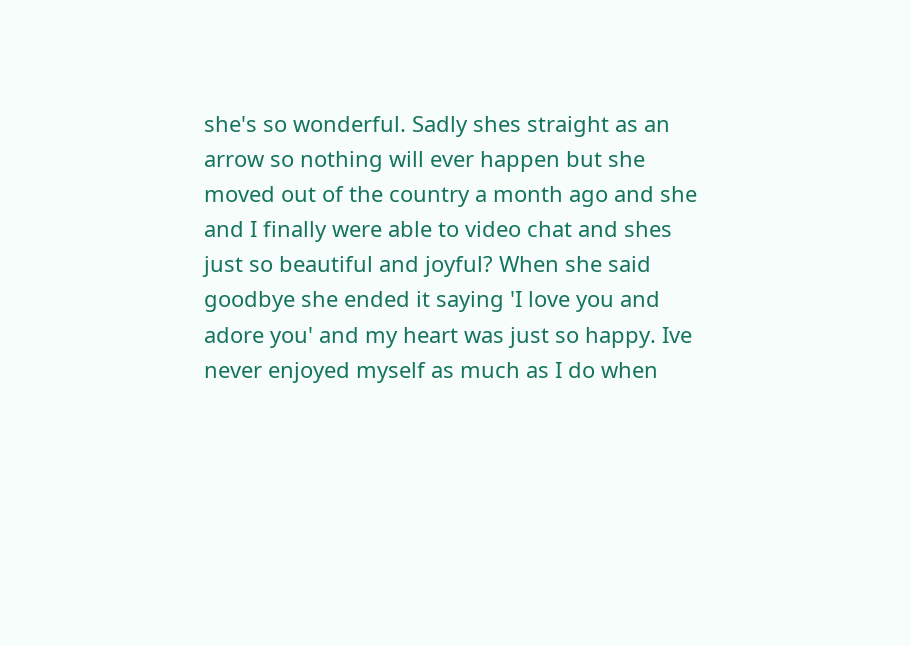she's so wonderful. Sadly shes straight as an arrow so nothing will ever happen but she moved out of the country a month ago and she and I finally were able to video chat and shes just so beautiful and joyful? When she said goodbye she ended it saying 'I love you and adore you' and my heart was just so happy. Ive never enjoyed myself as much as I do when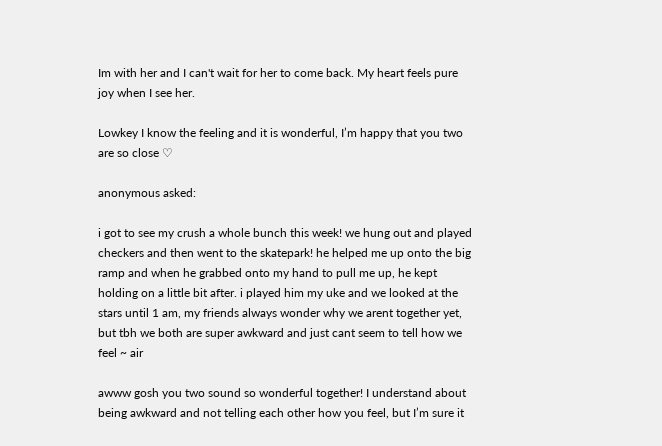Im with her and I can't wait for her to come back. My heart feels pure joy when I see her.

Lowkey I know the feeling and it is wonderful, I’m happy that you two are so close ♡

anonymous asked:

i got to see my crush a whole bunch this week! we hung out and played checkers and then went to the skatepark! he helped me up onto the big ramp and when he grabbed onto my hand to pull me up, he kept holding on a little bit after. i played him my uke and we looked at the stars until 1 am, my friends always wonder why we arent together yet, but tbh we both are super awkward and just cant seem to tell how we feel ~ air

awww gosh you two sound so wonderful together! I understand about being awkward and not telling each other how you feel, but I’m sure it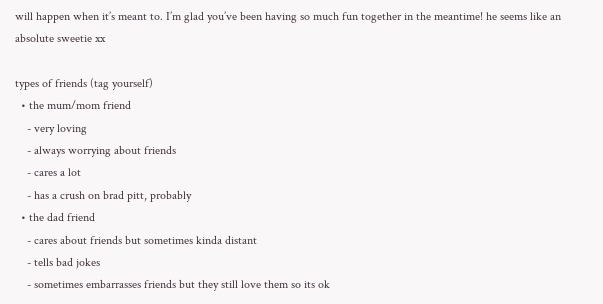will happen when it’s meant to. I’m glad you’ve been having so much fun together in the meantime! he seems like an absolute sweetie xx

types of friends (tag yourself)
  • the mum/mom friend
    - very loving
    - always worrying about friends
    - cares a lot
    - has a crush on brad pitt, probably
  • the dad friend
    - cares about friends but sometimes kinda distant
    - tells bad jokes
    - sometimes embarrasses friends but they still love them so its ok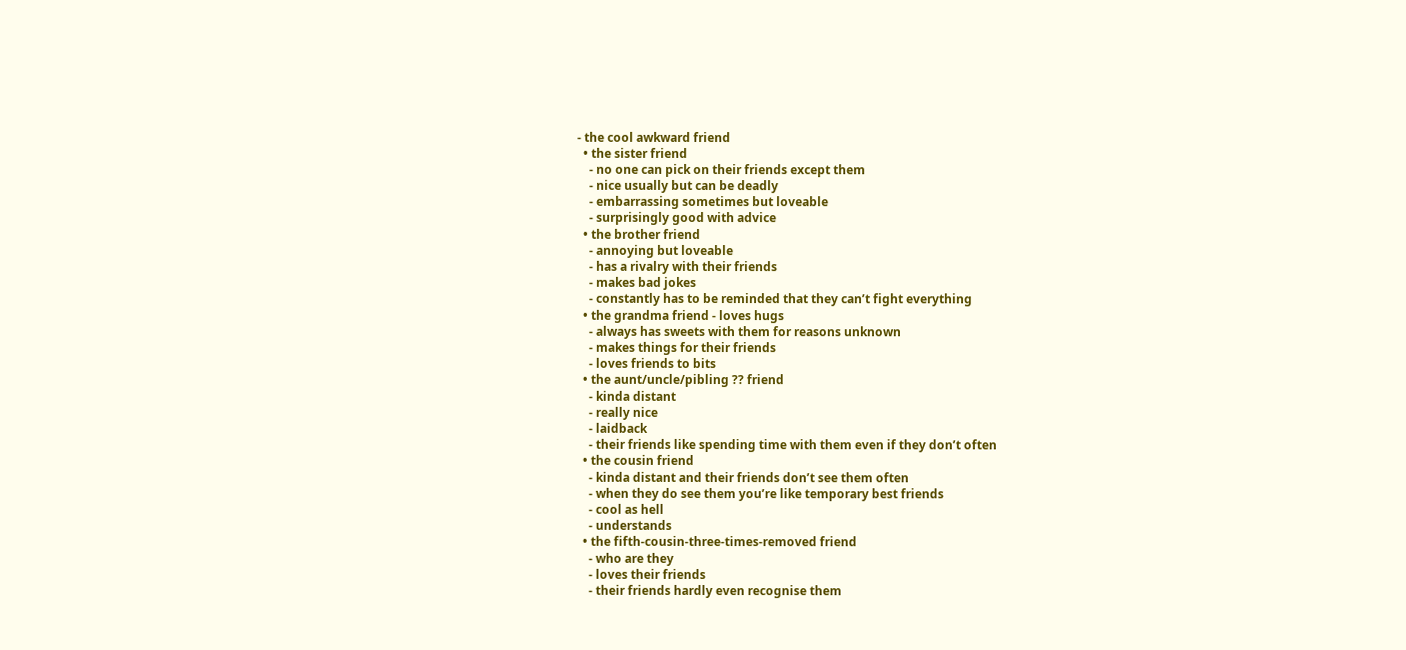- the cool awkward friend
  • the sister friend
    - no one can pick on their friends except them
    - nice usually but can be deadly
    - embarrassing sometimes but loveable
    - surprisingly good with advice
  • the brother friend
    - annoying but loveable
    - has a rivalry with their friends
    - makes bad jokes
    - constantly has to be reminded that they can’t fight everything
  • the grandma friend - loves hugs
    - always has sweets with them for reasons unknown
    - makes things for their friends
    - loves friends to bits
  • the aunt/uncle/pibling ?? friend
    - kinda distant
    - really nice
    - laidback
    - their friends like spending time with them even if they don’t often
  • the cousin friend
    - kinda distant and their friends don’t see them often
    - when they do see them you’re like temporary best friends
    - cool as hell
    - understands
  • the fifth-cousin-three-times-removed friend
    - who are they
    - loves their friends
    - their friends hardly even recognise them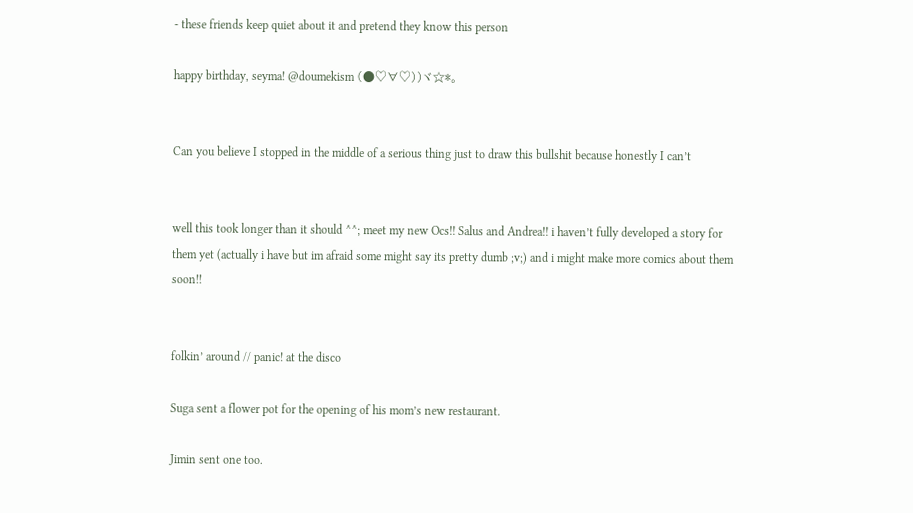- these friends keep quiet about it and pretend they know this person

happy birthday, seyma! @doumekism (●♡∀♡))ヾ☆*。


Can you believe I stopped in the middle of a serious thing just to draw this bullshit because honestly I can’t


well this took longer than it should ^^; meet my new Ocs!! Salus and Andrea!! i haven’t fully developed a story for them yet (actually i have but im afraid some might say its pretty dumb ;v;) and i might make more comics about them soon!!


folkin’ around // panic! at the disco

Suga sent a flower pot for the opening of his mom’s new restaurant.

Jimin sent one too.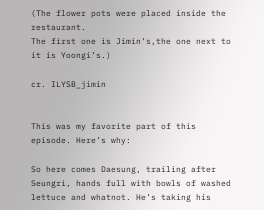(The flower pots were placed inside the restaurant.
The first one is Jimin’s,the one next to it is Yoongi’s.)

cr. ILYSB_jimin


This was my favorite part of this episode. Here’s why:

So here comes Daesung, trailing after Seungri, hands full with bowls of washed lettuce and whatnot. He’s taking his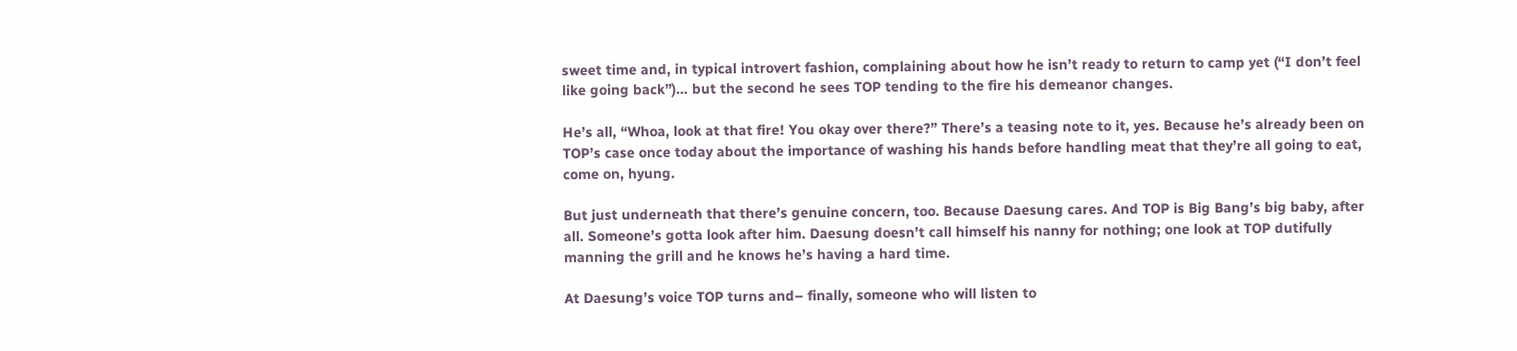sweet time and, in typical introvert fashion, complaining about how he isn’t ready to return to camp yet (“I don’t feel like going back”)… but the second he sees TOP tending to the fire his demeanor changes.

He’s all, “Whoa, look at that fire! You okay over there?” There’s a teasing note to it, yes. Because he’s already been on TOP’s case once today about the importance of washing his hands before handling meat that they’re all going to eat, come on, hyung.

But just underneath that there’s genuine concern, too. Because Daesung cares. And TOP is Big Bang’s big baby, after all. Someone’s gotta look after him. Daesung doesn’t call himself his nanny for nothing; one look at TOP dutifully manning the grill and he knows he’s having a hard time.

At Daesung’s voice TOP turns and– finally, someone who will listen to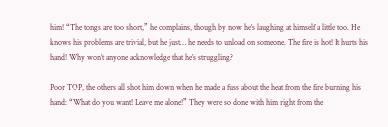him! “The tongs are too short,” he complains, though by now he’s laughing at himself a little too. He knows his problems are trivial, but he just… he needs to unload on someone. The fire is hot! It hurts his hand! Why won’t anyone acknowledge that he’s struggling?

Poor TOP, the others all shot him down when he made a fuss about the heat from the fire burning his hand: “What do you want! Leave me alone!” They were so done with him right from the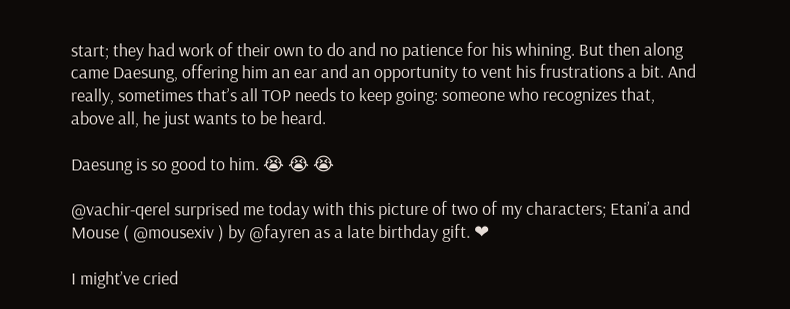start; they had work of their own to do and no patience for his whining. But then along came Daesung, offering him an ear and an opportunity to vent his frustrations a bit. And really, sometimes that’s all TOP needs to keep going: someone who recognizes that, above all, he just wants to be heard.

Daesung is so good to him. 😭 😭 😭

@vachir-qerel surprised me today with this picture of two of my characters; Etani’a and Mouse ( @mousexiv ) by @fayren as a late birthday gift. ❤

I might’ve cried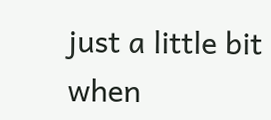just a little bit when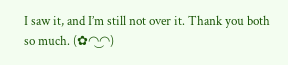I saw it, and I’m still not over it. Thank you both so much. (✿◠‿◠)